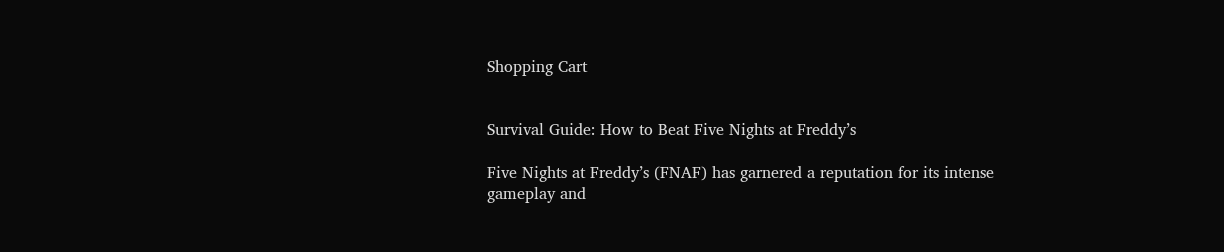Shopping Cart


Survival Guide: How to Beat Five Nights at Freddy’s

Five Nights at Freddy’s (FNAF) has garnered a reputation for its intense gameplay and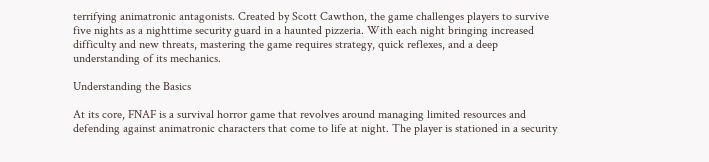terrifying animatronic antagonists. Created by Scott Cawthon, the game challenges players to survive five nights as a nighttime security guard in a haunted pizzeria. With each night bringing increased difficulty and new threats, mastering the game requires strategy, quick reflexes, and a deep understanding of its mechanics.

Understanding the Basics

At its core, FNAF is a survival horror game that revolves around managing limited resources and defending against animatronic characters that come to life at night. The player is stationed in a security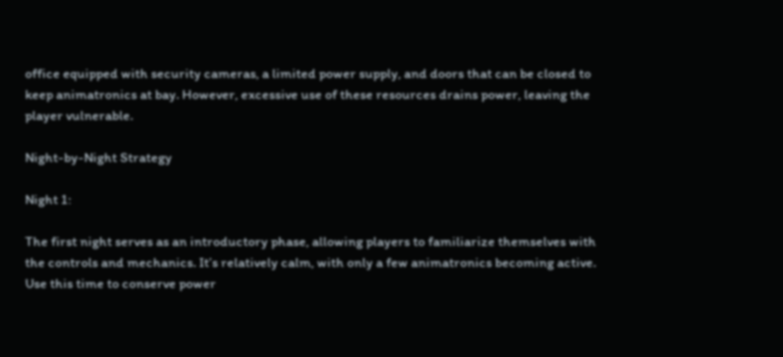office equipped with security cameras, a limited power supply, and doors that can be closed to keep animatronics at bay. However, excessive use of these resources drains power, leaving the player vulnerable.

Night-by-Night Strategy

Night 1:

The first night serves as an introductory phase, allowing players to familiarize themselves with the controls and mechanics. It’s relatively calm, with only a few animatronics becoming active. Use this time to conserve power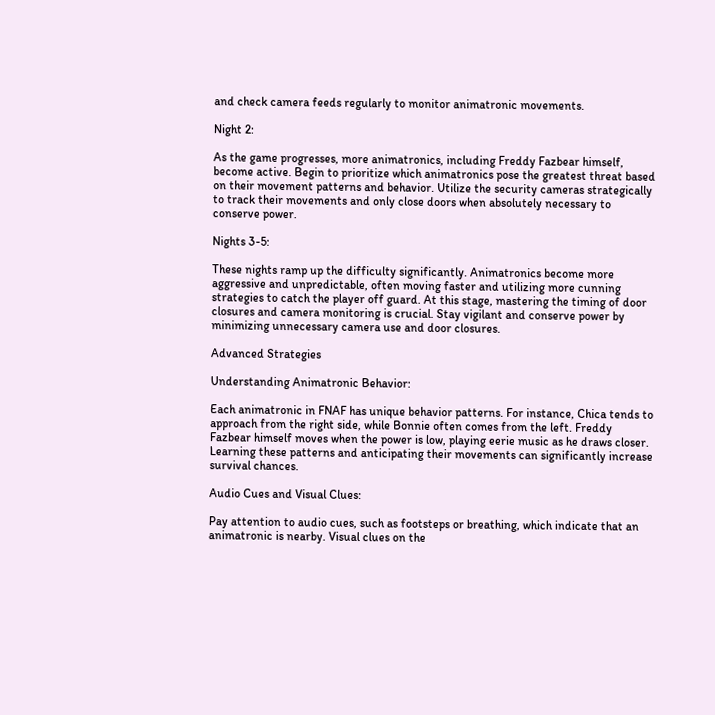and check camera feeds regularly to monitor animatronic movements.

Night 2:

As the game progresses, more animatronics, including Freddy Fazbear himself, become active. Begin to prioritize which animatronics pose the greatest threat based on their movement patterns and behavior. Utilize the security cameras strategically to track their movements and only close doors when absolutely necessary to conserve power.

Nights 3-5:

These nights ramp up the difficulty significantly. Animatronics become more aggressive and unpredictable, often moving faster and utilizing more cunning strategies to catch the player off guard. At this stage, mastering the timing of door closures and camera monitoring is crucial. Stay vigilant and conserve power by minimizing unnecessary camera use and door closures.

Advanced Strategies

Understanding Animatronic Behavior:

Each animatronic in FNAF has unique behavior patterns. For instance, Chica tends to approach from the right side, while Bonnie often comes from the left. Freddy Fazbear himself moves when the power is low, playing eerie music as he draws closer. Learning these patterns and anticipating their movements can significantly increase survival chances.

Audio Cues and Visual Clues:

Pay attention to audio cues, such as footsteps or breathing, which indicate that an animatronic is nearby. Visual clues on the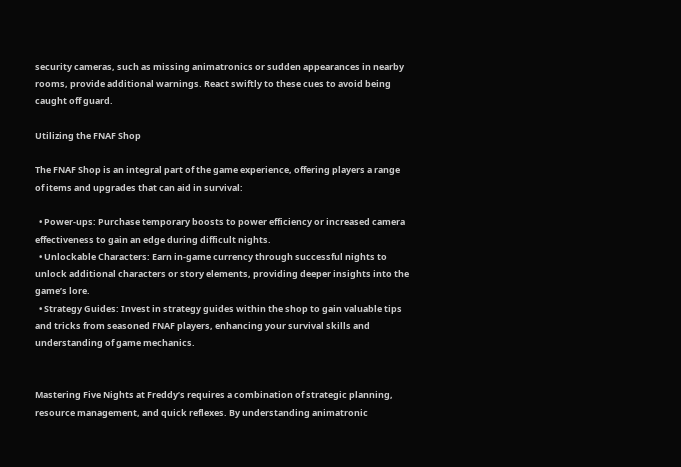security cameras, such as missing animatronics or sudden appearances in nearby rooms, provide additional warnings. React swiftly to these cues to avoid being caught off guard.

Utilizing the FNAF Shop

The FNAF Shop is an integral part of the game experience, offering players a range of items and upgrades that can aid in survival:

  • Power-ups: Purchase temporary boosts to power efficiency or increased camera effectiveness to gain an edge during difficult nights.
  • Unlockable Characters: Earn in-game currency through successful nights to unlock additional characters or story elements, providing deeper insights into the game’s lore.
  • Strategy Guides: Invest in strategy guides within the shop to gain valuable tips and tricks from seasoned FNAF players, enhancing your survival skills and understanding of game mechanics.


Mastering Five Nights at Freddy’s requires a combination of strategic planning, resource management, and quick reflexes. By understanding animatronic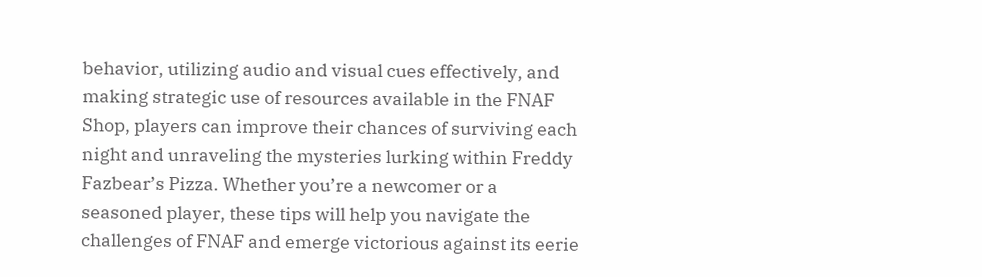behavior, utilizing audio and visual cues effectively, and making strategic use of resources available in the FNAF Shop, players can improve their chances of surviving each night and unraveling the mysteries lurking within Freddy Fazbear’s Pizza. Whether you’re a newcomer or a seasoned player, these tips will help you navigate the challenges of FNAF and emerge victorious against its eerie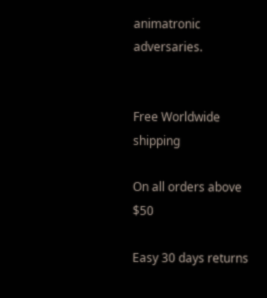animatronic adversaries.


Free Worldwide shipping

On all orders above $50

Easy 30 days returns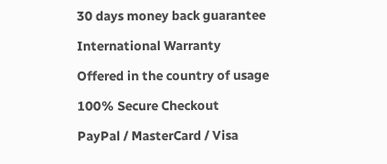30 days money back guarantee

International Warranty

Offered in the country of usage

100% Secure Checkout

PayPal / MasterCard / Visa